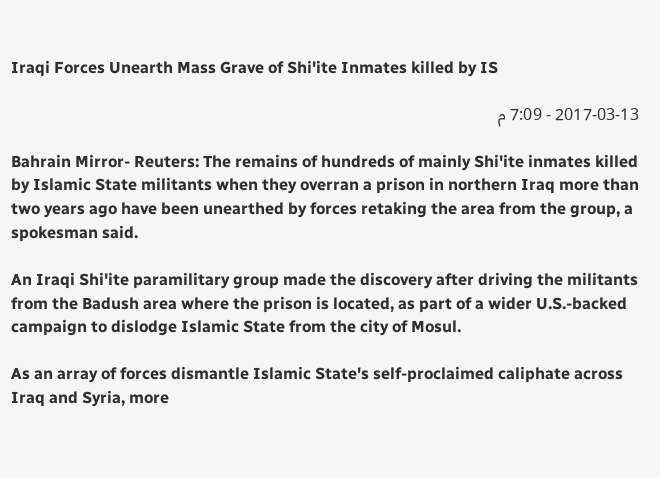Iraqi Forces Unearth Mass Grave of Shi'ite Inmates killed by IS

2017-03-13 - 7:09 م

Bahrain Mirror- Reuters: The remains of hundreds of mainly Shi'ite inmates killed by Islamic State militants when they overran a prison in northern Iraq more than two years ago have been unearthed by forces retaking the area from the group, a spokesman said.

An Iraqi Shi'ite paramilitary group made the discovery after driving the militants from the Badush area where the prison is located, as part of a wider U.S.-backed campaign to dislodge Islamic State from the city of Mosul.

As an array of forces dismantle Islamic State's self-proclaimed caliphate across Iraq and Syria, more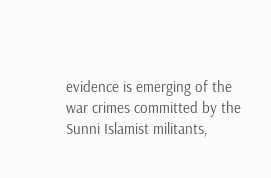evidence is emerging of the war crimes committed by the Sunni Islamist militants,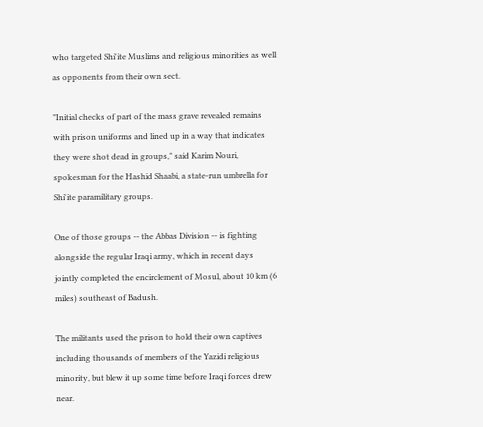who targeted Shi'ite Muslims and religious minorities as well as opponents from their own sect.

"Initial checks of part of the mass grave revealed remains with prison uniforms and lined up in a way that indicates they were shot dead in groups," said Karim Nouri, spokesman for the Hashid Shaabi, a state-run umbrella for Shi'ite paramilitary groups.

One of those groups -- the Abbas Division -- is fighting alongside the regular Iraqi army, which in recent days jointly completed the encirclement of Mosul, about 10 km (6 miles) southeast of Badush.

The militants used the prison to hold their own captives including thousands of members of the Yazidi religious minority, but blew it up some time before Iraqi forces drew near.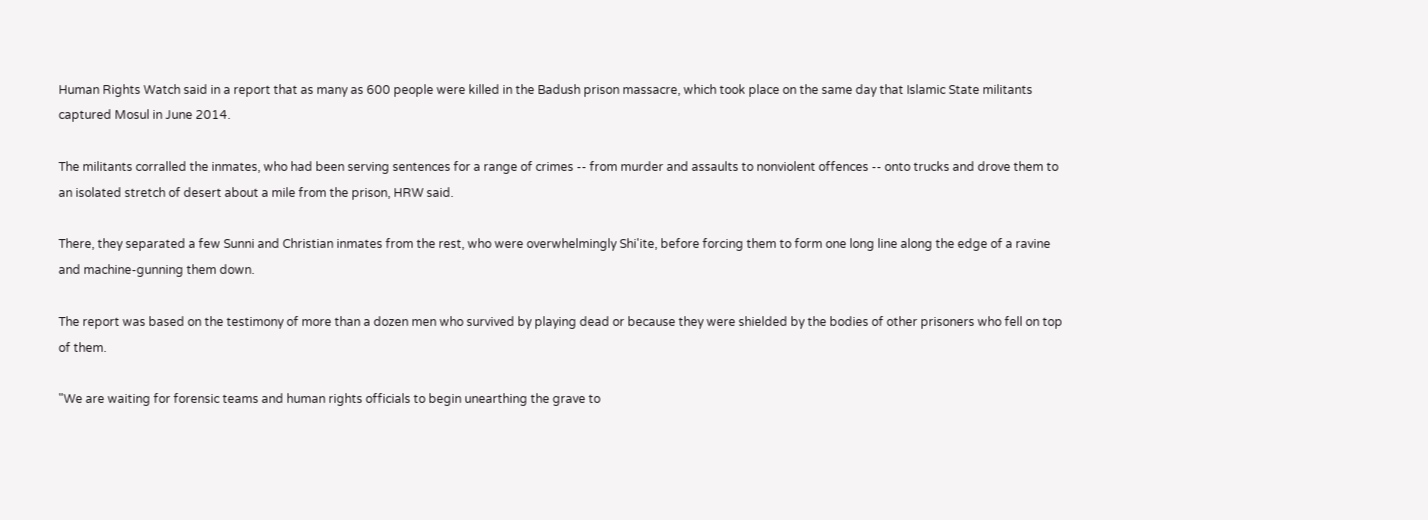Human Rights Watch said in a report that as many as 600 people were killed in the Badush prison massacre, which took place on the same day that Islamic State militants captured Mosul in June 2014.

The militants corralled the inmates, who had been serving sentences for a range of crimes -- from murder and assaults to nonviolent offences -- onto trucks and drove them to an isolated stretch of desert about a mile from the prison, HRW said.

There, they separated a few Sunni and Christian inmates from the rest, who were overwhelmingly Shi'ite, before forcing them to form one long line along the edge of a ravine and machine-gunning them down.

The report was based on the testimony of more than a dozen men who survived by playing dead or because they were shielded by the bodies of other prisoners who fell on top of them.

"We are waiting for forensic teams and human rights officials to begin unearthing the grave to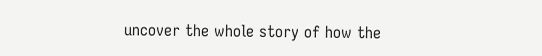uncover the whole story of how the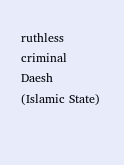ruthless criminal Daesh (Islamic State)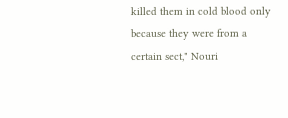killed them in cold blood only because they were from a certain sect," Nouri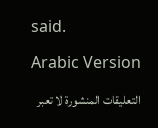said.

Arabic Version

التعليقات المنشورة لا تعبر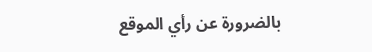بالضرورة عن رأي الموقع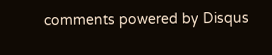comments powered by Disqus